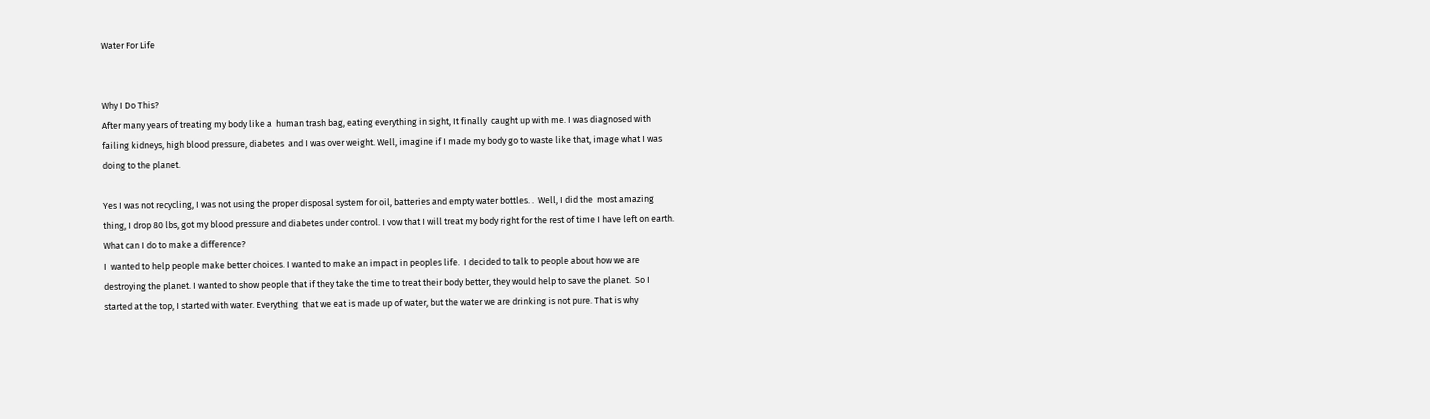Water For Life


Why I Do This?
After many years of treating my body like a  human trash bag, eating everything in sight, It finally  caught up with me. I was diagnosed with failing kidneys, high blood pressure, diabetes  and I was over weight. Well, imagine if I made my body go to waste like that, image what I was doing to the planet.

Yes I was not recycling, I was not using the proper disposal system for oil, batteries and empty water bottles. .  Well, I did the  most amazing thing, I drop 80 lbs, got my blood pressure and diabetes under control. I vow that I will treat my body right for the rest of time I have left on earth.
What can I do to make a difference?
I  wanted to help people make better choices. I wanted to make an impact in peoples life.  I decided to talk to people about how we are destroying the planet. I wanted to show people that if they take the time to treat their body better, they would help to save the planet.  So I started at the top, I started with water. Everything  that we eat is made up of water, but the water we are drinking is not pure. That is why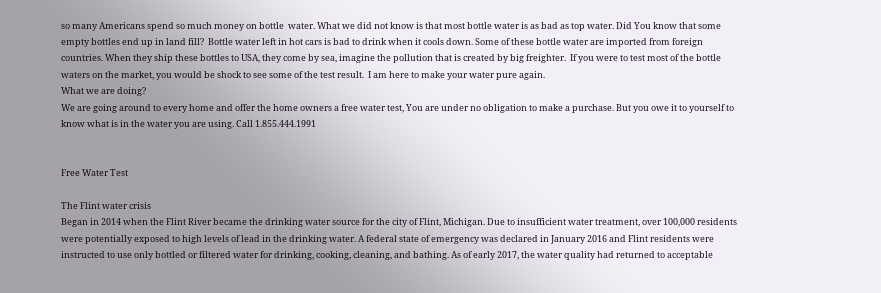so many Americans spend so much money on bottle  water. What we did not know is that most bottle water is as bad as top water. Did You know that some empty bottles end up in land fill?  Bottle water left in hot cars is bad to drink when it cools down. Some of these bottle water are imported from foreign countries. When they ship these bottles to USA, they come by sea, imagine the pollution that is created by big freighter.  If you were to test most of the bottle waters on the market, you would be shock to see some of the test result.  I am here to make your water pure again.
What we are doing?
We are going around to every home and offer the home owners a free water test, You are under no obligation to make a purchase. But you owe it to yourself to know what is in the water you are using. Call 1.855.444.1991


Free Water Test

The Flint water crisis
Began in 2014 when the Flint River became the drinking water source for the city of Flint, Michigan. Due to insufficient water treatment, over 100,000 residents were potentially exposed to high levels of lead in the drinking water. A federal state of emergency was declared in January 2016 and Flint residents were instructed to use only bottled or filtered water for drinking, cooking, cleaning, and bathing. As of early 2017, the water quality had returned to acceptable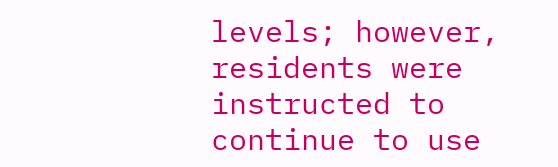levels; however, residents were instructed to continue to use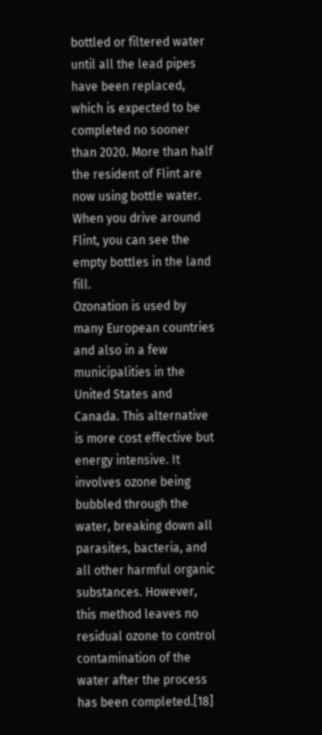bottled or filtered water until all the lead pipes have been replaced, which is expected to be completed no sooner than 2020. More than half the resident of Flint are now using bottle water. When you drive around Flint, you can see the empty bottles in the land fill.
Ozonation is used by many European countries and also in a few municipalities in the United States and Canada. This alternative is more cost effective but energy intensive. It involves ozone being bubbled through the water, breaking down all parasites, bacteria, and all other harmful organic substances. However, this method leaves no residual ozone to control contamination of the water after the process has been completed.[18]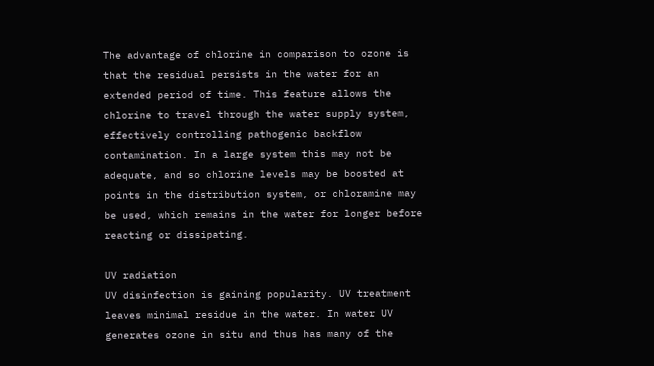The advantage of chlorine in comparison to ozone is that the residual persists in the water for an extended period of time. This feature allows the chlorine to travel through the water supply system, effectively controlling pathogenic backflow contamination. In a large system this may not be adequate, and so chlorine levels may be boosted at points in the distribution system, or chloramine may be used, which remains in the water for longer before reacting or dissipating.

UV radiation
UV disinfection is gaining popularity. UV treatment leaves minimal residue in the water. In water UV generates ozone in situ and thus has many of the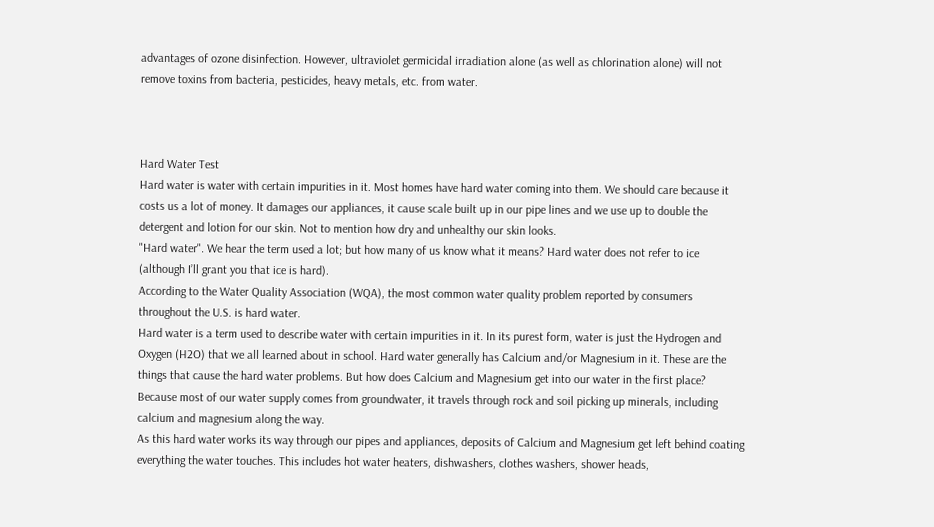advantages of ozone disinfection. However, ultraviolet germicidal irradiation alone (as well as chlorination alone) will not remove toxins from bacteria, pesticides, heavy metals, etc. from water.



Hard Water Test
Hard water is water with certain impurities in it. Most homes have hard water coming into them. We should care because it costs us a lot of money. It damages our appliances, it cause scale built up in our pipe lines and we use up to double the detergent and lotion for our skin. Not to mention how dry and unhealthy our skin looks.
"Hard water". We hear the term used a lot; but how many of us know what it means? Hard water does not refer to ice (although I’ll grant you that ice is hard).
According to the Water Quality Association (WQA), the most common water quality problem reported by consumers throughout the U.S. is hard water.
Hard water is a term used to describe water with certain impurities in it. In its purest form, water is just the Hydrogen and Oxygen (H2O) that we all learned about in school. Hard water generally has Calcium and/or Magnesium in it. These are the things that cause the hard water problems. But how does Calcium and Magnesium get into our water in the first place?
Because most of our water supply comes from groundwater, it travels through rock and soil picking up minerals, including calcium and magnesium along the way.
As this hard water works its way through our pipes and appliances, deposits of Calcium and Magnesium get left behind coating everything the water touches. This includes hot water heaters, dishwashers, clothes washers, shower heads,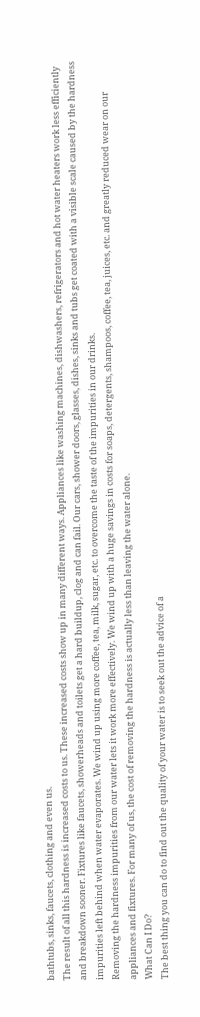bathtubs, sinks, faucets, clothing and even us.
The result of all this hardness is increased costs to us. These increased costs show up in many different ways. Appliances like washing machines, dishwashers, refrigerators and hot water heaters work less efficiently and breakdown sooner. Fixtures like faucets, showerheads and toilets get a hard buildup, clog and can fail. Our cars, shower doors, glasses, dishes, sinks and tubs get coated with a visible scale caused by the hardness impurities left behind when water evaporates. We wind up using more coffee, tea, milk, sugar, etc. to overcome the taste of the impurities in our drinks.
Removing the hardness impurities from our water lets it work more effectively. We wind up with a huge savings in costs for soaps, detergents, shampoos, coffee, tea, juices, etc. and greatly reduced wear on our appliances and fixtures. For many of us, the cost of removing the hardness is actually less than leaving the water alone.
What Can I Do?
The best thing you can do to find out the quality of your water is to seek out the advice of a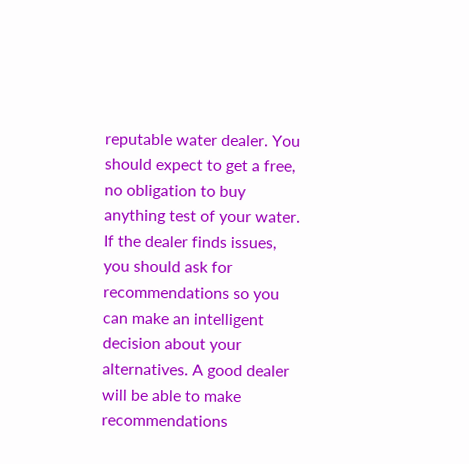reputable water dealer. You should expect to get a free, no obligation to buy anything test of your water. If the dealer finds issues, you should ask for recommendations so you can make an intelligent decision about your alternatives. A good dealer will be able to make recommendations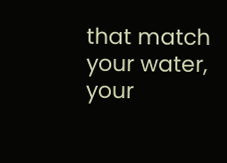that match your water, your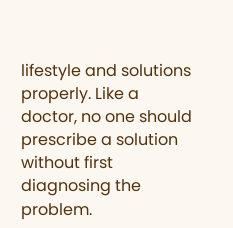lifestyle and solutions properly. Like a doctor, no one should prescribe a solution without first diagnosing the problem.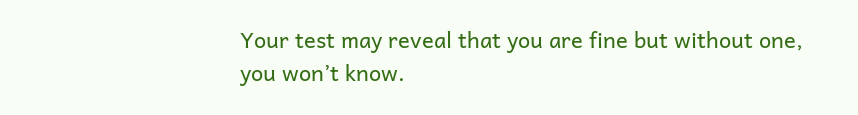Your test may reveal that you are fine but without one, you won’t know.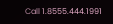Call 1.8555.444.1991